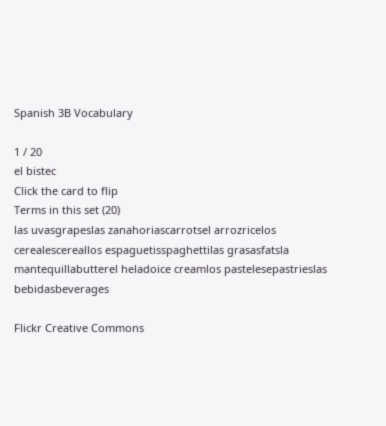Spanish 3B Vocabulary

1 / 20
el bistec
Click the card to flip
Terms in this set (20)
las uvasgrapeslas zanahoriascarrotsel arrozricelos cerealescereallos espaguetisspaghettilas grasasfatsla mantequillabutterel heladoice creamlos pastelesepastrieslas bebidasbeverages

Flickr Creative Commons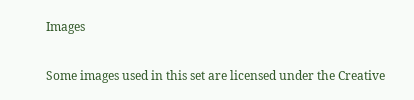Images

Some images used in this set are licensed under the Creative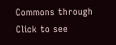Commons through
Click to see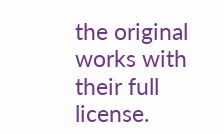the original works with their full license.